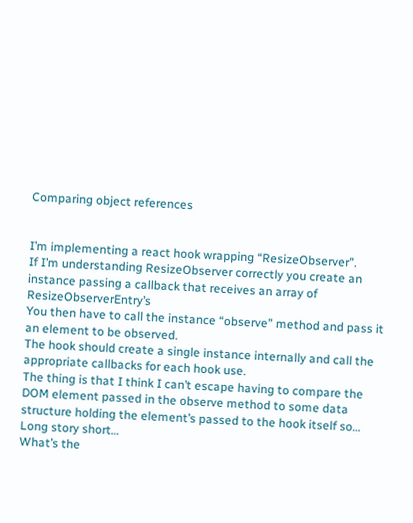Comparing object references


I’m implementing a react hook wrapping “ResizeObserver”.
If I’m understanding ResizeObserver correctly you create an instance passing a callback that receives an array of ResizeObserverEntry’s
You then have to call the instance “observe” method and pass it an element to be observed.
The hook should create a single instance internally and call the appropriate callbacks for each hook use.
The thing is that I think I can’t escape having to compare the DOM element passed in the observe method to some data structure holding the element’s passed to the hook itself so…
Long story short…
What’s the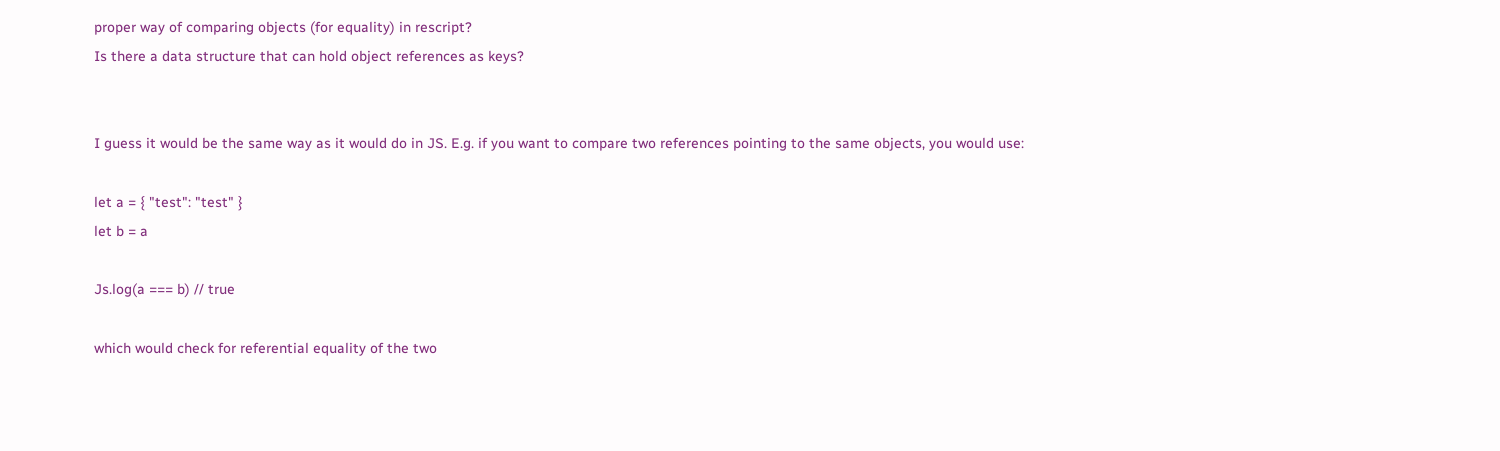proper way of comparing objects (for equality) in rescript?
Is there a data structure that can hold object references as keys?


I guess it would be the same way as it would do in JS. E.g. if you want to compare two references pointing to the same objects, you would use:

let a = { "test": "test" }
let b = a

Js.log(a === b) // true

which would check for referential equality of the two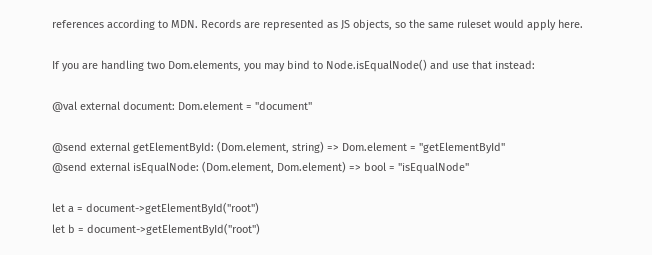references according to MDN. Records are represented as JS objects, so the same ruleset would apply here.

If you are handling two Dom.elements, you may bind to Node.isEqualNode() and use that instead:

@val external document: Dom.element = "document"

@send external getElementById: (Dom.element, string) => Dom.element = "getElementById"
@send external isEqualNode: (Dom.element, Dom.element) => bool = "isEqualNode"

let a = document->getElementById("root")
let b = document->getElementById("root")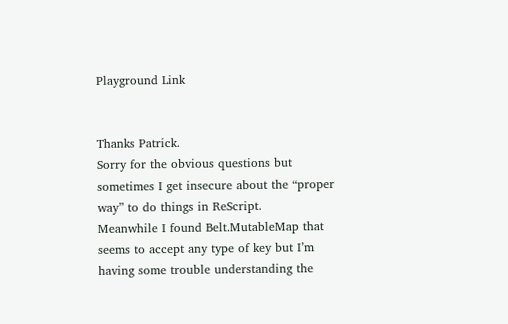Playground Link


Thanks Patrick.
Sorry for the obvious questions but sometimes I get insecure about the “proper way” to do things in ReScript.
Meanwhile I found Belt.MutableMap that seems to accept any type of key but I’m having some trouble understanding the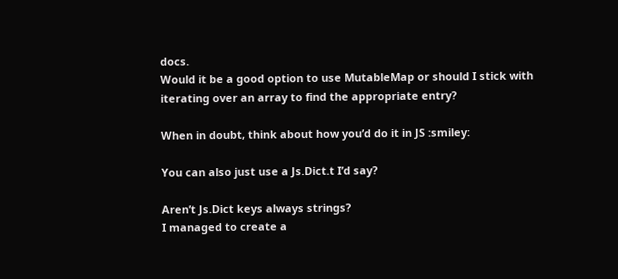docs.
Would it be a good option to use MutableMap or should I stick with iterating over an array to find the appropriate entry?

When in doubt, think about how you’d do it in JS :smiley:

You can also just use a Js.Dict.t I’d say?

Aren’t Js.Dict keys always strings?
I managed to create a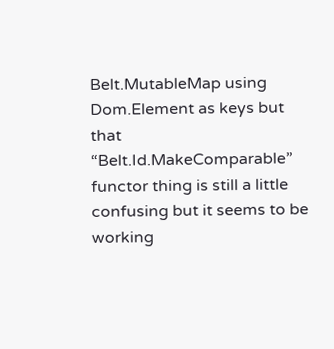Belt.MutableMap using Dom.Element as keys but that “Belt.Id.MakeComparable” functor thing is still a little confusing but it seems to be working